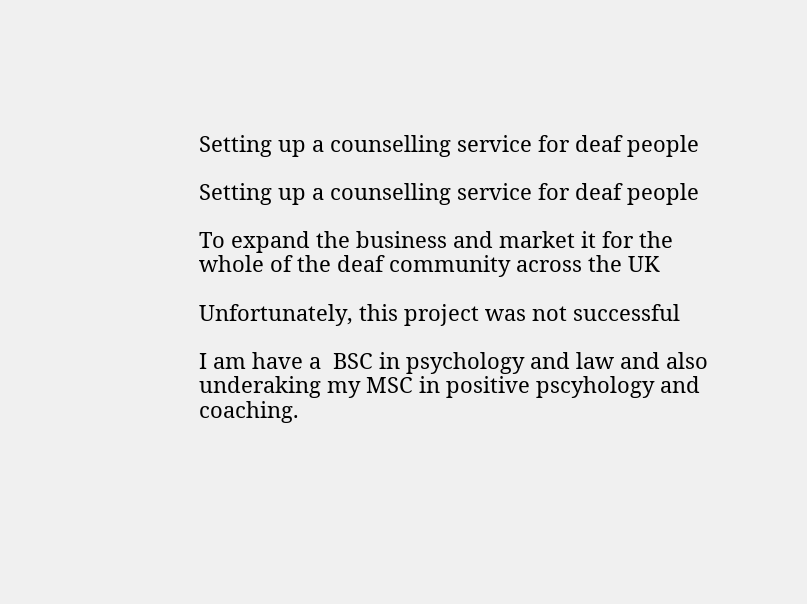Setting up a counselling service for deaf people

Setting up a counselling service for deaf people

To expand the business and market it for the whole of the deaf community across the UK

Unfortunately, this project was not successful

I am have a  BSC in psychology and law and also underaking my MSC in positive pscyhology and coaching.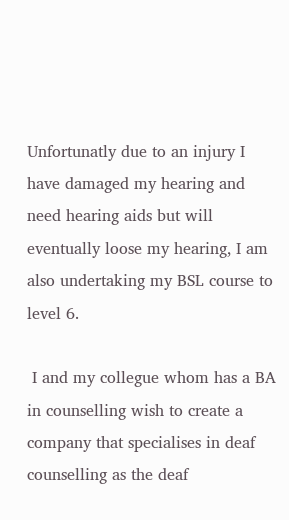Unfortunatly due to an injury I have damaged my hearing and need hearing aids but will eventually loose my hearing, I am also undertaking my BSL course to level 6.

 I and my collegue whom has a BA in counselling wish to create a company that specialises in deaf counselling as the deaf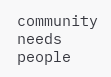community needs people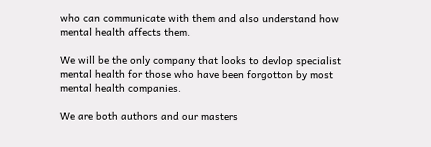who can communicate with them and also understand how mental health affects them.

We will be the only company that looks to devlop specialist mental health for those who have been forgotton by most mental health companies.

We are both authors and our masters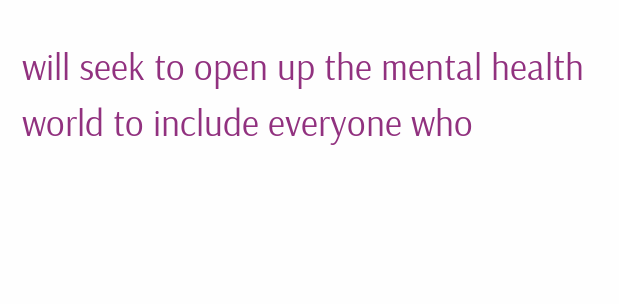will seek to open up the mental health world to include everyone who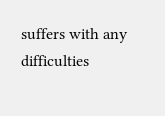suffers with any difficulties